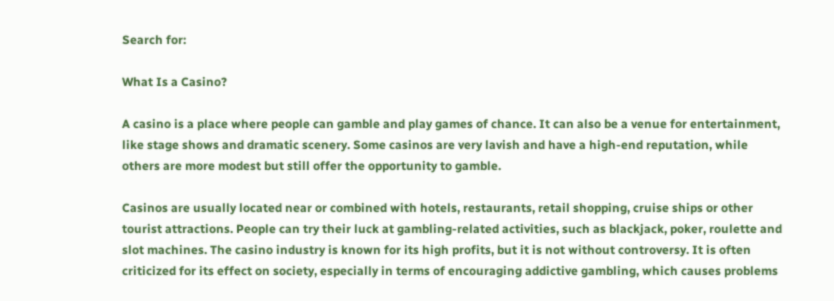Search for:

What Is a Casino?

A casino is a place where people can gamble and play games of chance. It can also be a venue for entertainment, like stage shows and dramatic scenery. Some casinos are very lavish and have a high-end reputation, while others are more modest but still offer the opportunity to gamble.

Casinos are usually located near or combined with hotels, restaurants, retail shopping, cruise ships or other tourist attractions. People can try their luck at gambling-related activities, such as blackjack, poker, roulette and slot machines. The casino industry is known for its high profits, but it is not without controversy. It is often criticized for its effect on society, especially in terms of encouraging addictive gambling, which causes problems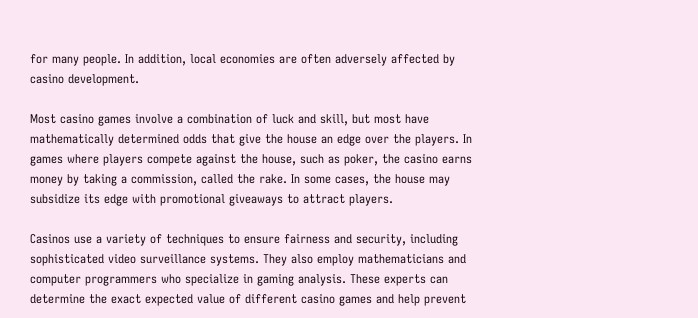for many people. In addition, local economies are often adversely affected by casino development.

Most casino games involve a combination of luck and skill, but most have mathematically determined odds that give the house an edge over the players. In games where players compete against the house, such as poker, the casino earns money by taking a commission, called the rake. In some cases, the house may subsidize its edge with promotional giveaways to attract players.

Casinos use a variety of techniques to ensure fairness and security, including sophisticated video surveillance systems. They also employ mathematicians and computer programmers who specialize in gaming analysis. These experts can determine the exact expected value of different casino games and help prevent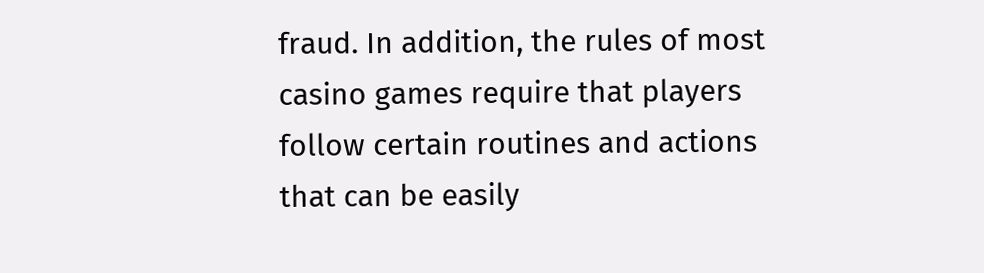fraud. In addition, the rules of most casino games require that players follow certain routines and actions that can be easily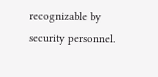recognizable by security personnel.